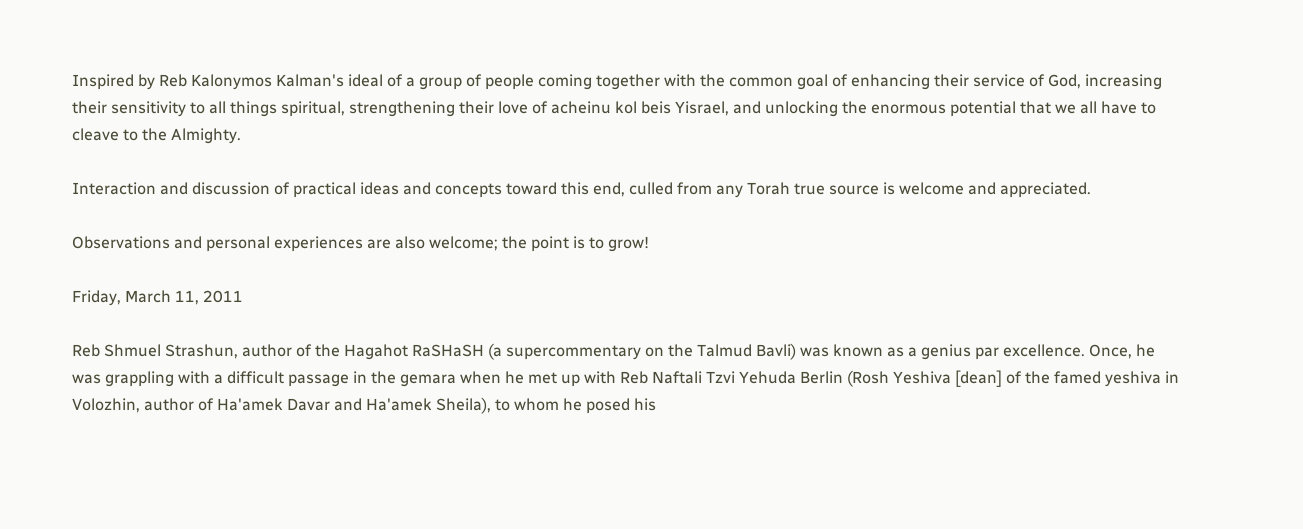Inspired by Reb Kalonymos Kalman's ideal of a group of people coming together with the common goal of enhancing their service of God, increasing their sensitivity to all things spiritual, strengthening their love of acheinu kol beis Yisrael, and unlocking the enormous potential that we all have to cleave to the Almighty.

Interaction and discussion of practical ideas and concepts toward this end, culled from any Torah true source is welcome and appreciated.

Observations and personal experiences are also welcome; the point is to grow!

Friday, March 11, 2011

Reb Shmuel Strashun, author of the Hagahot RaSHaSH (a supercommentary on the Talmud Bavli) was known as a genius par excellence. Once, he was grappling with a difficult passage in the gemara when he met up with Reb Naftali Tzvi Yehuda Berlin (Rosh Yeshiva [dean] of the famed yeshiva in Volozhin, author of Ha'amek Davar and Ha'amek Sheila), to whom he posed his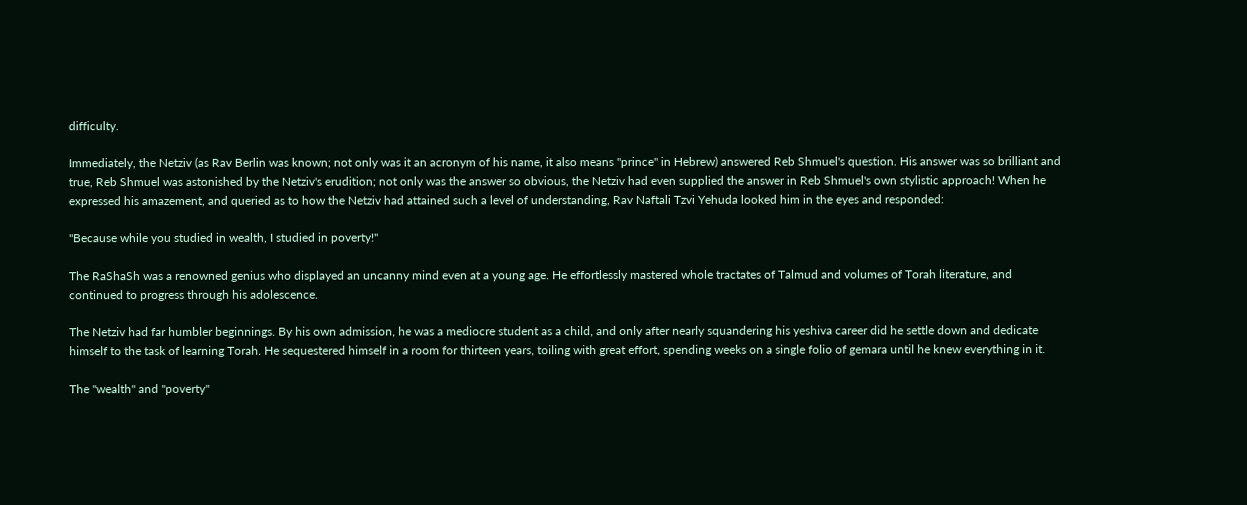difficulty.

Immediately, the Netziv (as Rav Berlin was known; not only was it an acronym of his name, it also means "prince" in Hebrew) answered Reb Shmuel's question. His answer was so brilliant and true, Reb Shmuel was astonished by the Netziv's erudition; not only was the answer so obvious, the Netziv had even supplied the answer in Reb Shmuel's own stylistic approach! When he expressed his amazement, and queried as to how the Netziv had attained such a level of understanding, Rav Naftali Tzvi Yehuda looked him in the eyes and responded:

"Because while you studied in wealth, I studied in poverty!"

The RaShaSh was a renowned genius who displayed an uncanny mind even at a young age. He effortlessly mastered whole tractates of Talmud and volumes of Torah literature, and continued to progress through his adolescence.

The Netziv had far humbler beginnings. By his own admission, he was a mediocre student as a child, and only after nearly squandering his yeshiva career did he settle down and dedicate himself to the task of learning Torah. He sequestered himself in a room for thirteen years, toiling with great effort, spending weeks on a single folio of gemara until he knew everything in it.

The "wealth" and "poverty"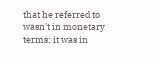that he referred to wasn't in monetary terms; it was in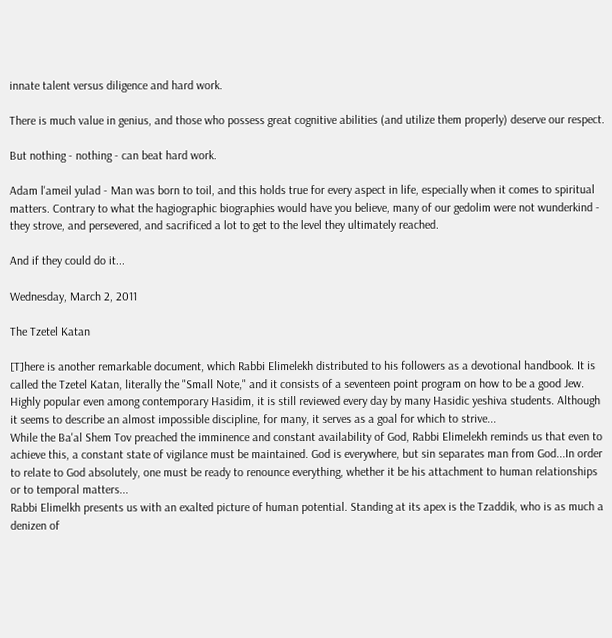innate talent versus diligence and hard work.

There is much value in genius, and those who possess great cognitive abilities (and utilize them properly) deserve our respect.

But nothing - nothing - can beat hard work.

Adam l'ameil yulad - Man was born to toil, and this holds true for every aspect in life, especially when it comes to spiritual matters. Contrary to what the hagiographic biographies would have you believe, many of our gedolim were not wunderkind - they strove, and persevered, and sacrificed a lot to get to the level they ultimately reached.

And if they could do it...

Wednesday, March 2, 2011

The Tzetel Katan

[T]here is another remarkable document, which Rabbi Elimelekh distributed to his followers as a devotional handbook. It is called the Tzetel Katan, literally the "Small Note," and it consists of a seventeen point program on how to be a good Jew. Highly popular even among contemporary Hasidim, it is still reviewed every day by many Hasidic yeshiva students. Although it seems to describe an almost impossible discipline, for many, it serves as a goal for which to strive...
While the Ba'al Shem Tov preached the imminence and constant availability of God, Rabbi Elimelekh reminds us that even to achieve this, a constant state of vigilance must be maintained. God is everywhere, but sin separates man from God...In order to relate to God absolutely, one must be ready to renounce everything, whether it be his attachment to human relationships or to temporal matters...
Rabbi Elimelkh presents us with an exalted picture of human potential. Standing at its apex is the Tzaddik, who is as much a denizen of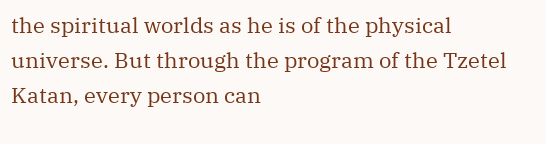the spiritual worlds as he is of the physical universe. But through the program of the Tzetel Katan, every person can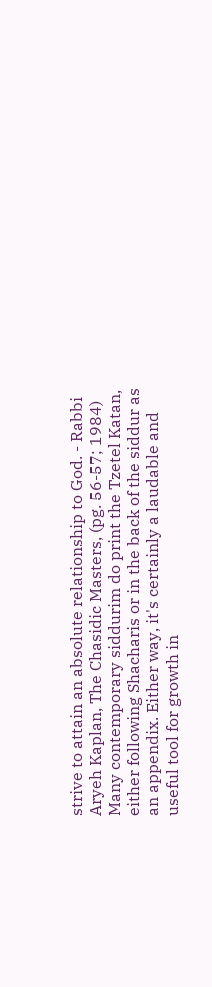strive to attain an absolute relationship to God. - Rabbi Aryeh Kaplan, The Chasidic Masters, (pg. 56-57; 1984)
Many contemporary siddurim do print the Tzetel Katan, either following Shacharis or in the back of the siddur as an appendix. Either way, it's certainly a laudable and useful tool for growth in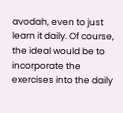avodah, even to just learn it daily. Of course, the ideal would be to incorporate the exercises into the daily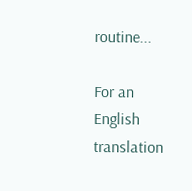routine...

For an English translation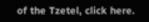of the Tzetel, click here.